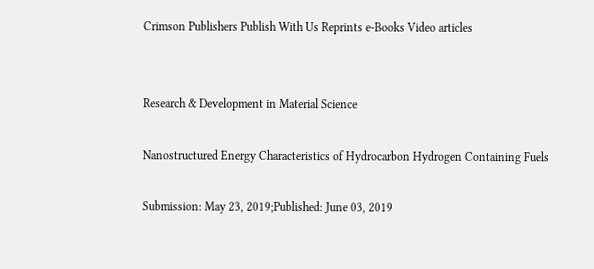Crimson Publishers Publish With Us Reprints e-Books Video articles


Research & Development in Material Science

Nanostructured Energy Characteristics of Hydrocarbon Hydrogen Containing Fuels

Submission: May 23, 2019;Published: June 03, 2019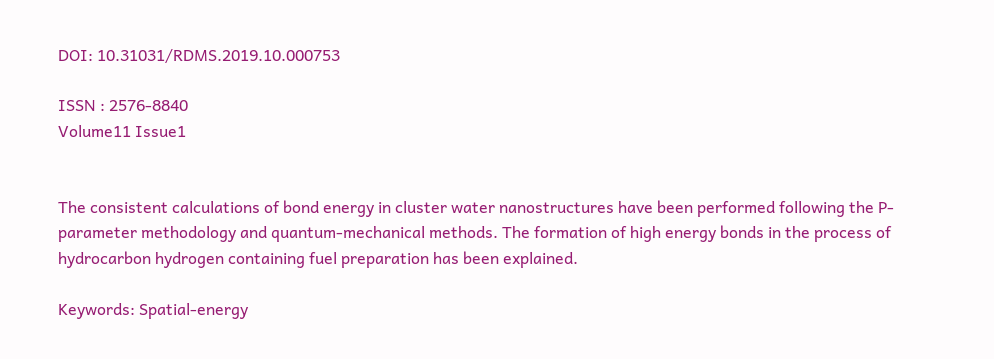DOI: 10.31031/RDMS.2019.10.000753

ISSN : 2576-8840
Volume11 Issue1


The consistent calculations of bond energy in cluster water nanostructures have been performed following the P-parameter methodology and quantum-mechanical methods. The formation of high energy bonds in the process of hydrocarbon hydrogen containing fuel preparation has been explained.

Keywords: Spatial-energy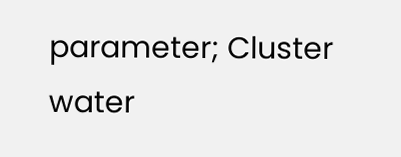parameter; Cluster water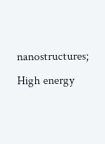nanostructures; High energy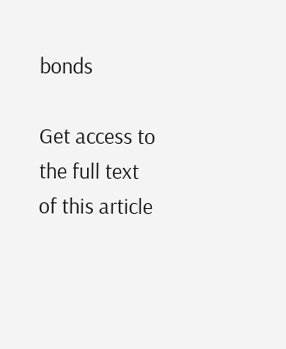bonds

Get access to the full text of this article